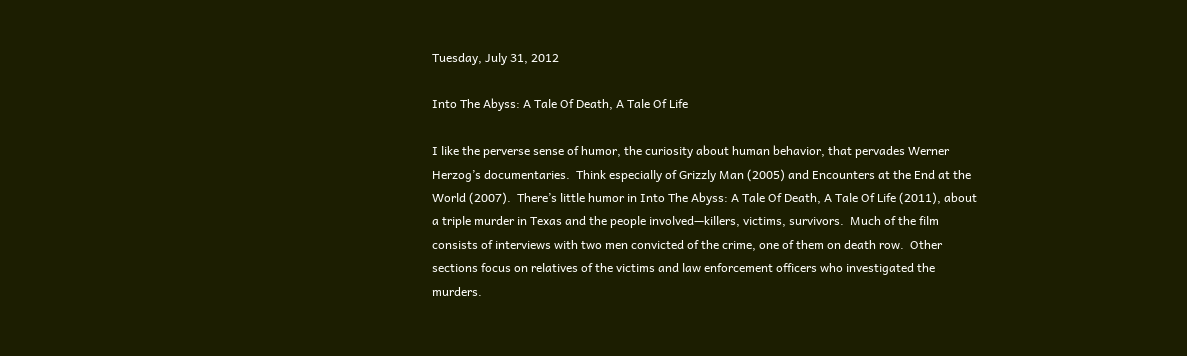Tuesday, July 31, 2012

Into The Abyss: A Tale Of Death, A Tale Of Life

I like the perverse sense of humor, the curiosity about human behavior, that pervades Werner Herzog’s documentaries.  Think especially of Grizzly Man (2005) and Encounters at the End at the World (2007).  There’s little humor in Into The Abyss: A Tale Of Death, A Tale Of Life (2011), about a triple murder in Texas and the people involved—killers, victims, survivors.  Much of the film consists of interviews with two men convicted of the crime, one of them on death row.  Other sections focus on relatives of the victims and law enforcement officers who investigated the murders.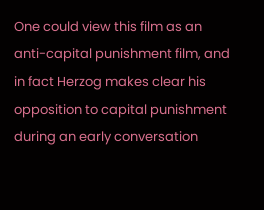One could view this film as an anti-capital punishment film, and in fact Herzog makes clear his opposition to capital punishment during an early conversation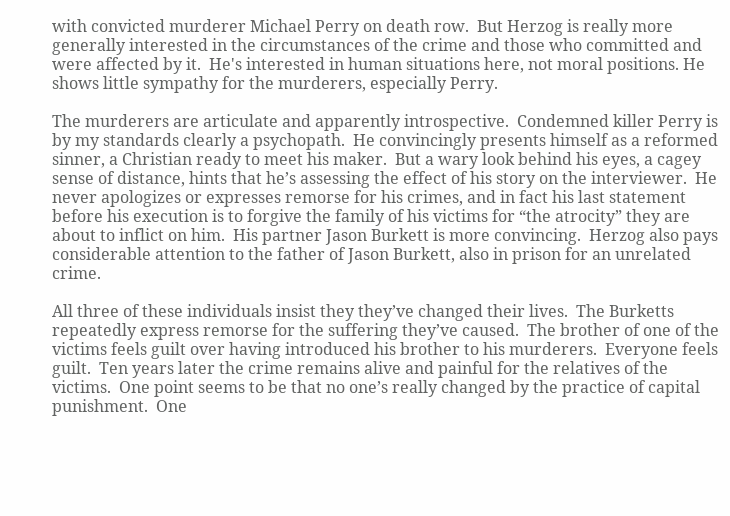with convicted murderer Michael Perry on death row.  But Herzog is really more generally interested in the circumstances of the crime and those who committed and were affected by it.  He's interested in human situations here, not moral positions. He shows little sympathy for the murderers, especially Perry.

The murderers are articulate and apparently introspective.  Condemned killer Perry is by my standards clearly a psychopath.  He convincingly presents himself as a reformed sinner, a Christian ready to meet his maker.  But a wary look behind his eyes, a cagey sense of distance, hints that he’s assessing the effect of his story on the interviewer.  He never apologizes or expresses remorse for his crimes, and in fact his last statement before his execution is to forgive the family of his victims for “the atrocity” they are about to inflict on him.  His partner Jason Burkett is more convincing.  Herzog also pays considerable attention to the father of Jason Burkett, also in prison for an unrelated crime.

All three of these individuals insist they they’ve changed their lives.  The Burketts repeatedly express remorse for the suffering they’ve caused.  The brother of one of the victims feels guilt over having introduced his brother to his murderers.  Everyone feels guilt.  Ten years later the crime remains alive and painful for the relatives of the victims.  One point seems to be that no one’s really changed by the practice of capital punishment.  One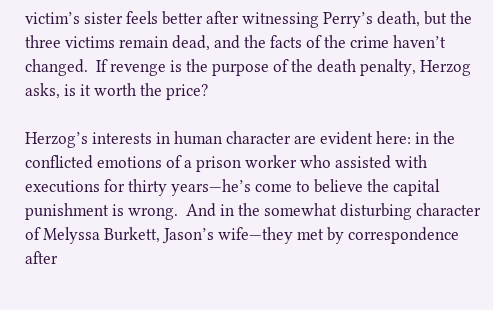victim’s sister feels better after witnessing Perry’s death, but the three victims remain dead, and the facts of the crime haven’t changed.  If revenge is the purpose of the death penalty, Herzog asks, is it worth the price?

Herzog’s interests in human character are evident here: in the conflicted emotions of a prison worker who assisted with executions for thirty years—he’s come to believe the capital punishment is wrong.  And in the somewhat disturbing character of Melyssa Burkett, Jason’s wife—they met by correspondence after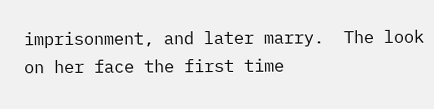imprisonment, and later marry.  The look on her face the first time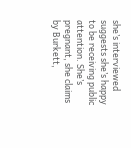she’s interviewed suggests she’s happy to be receiving public attention. She’s pregnant, she claims by Burkett,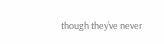though they’ve never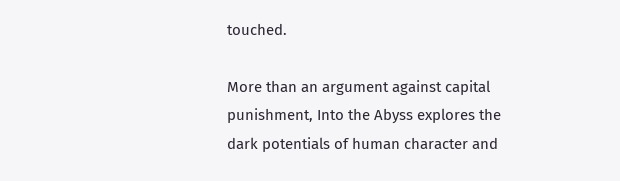touched.

More than an argument against capital punishment, Into the Abyss explores the dark potentials of human character and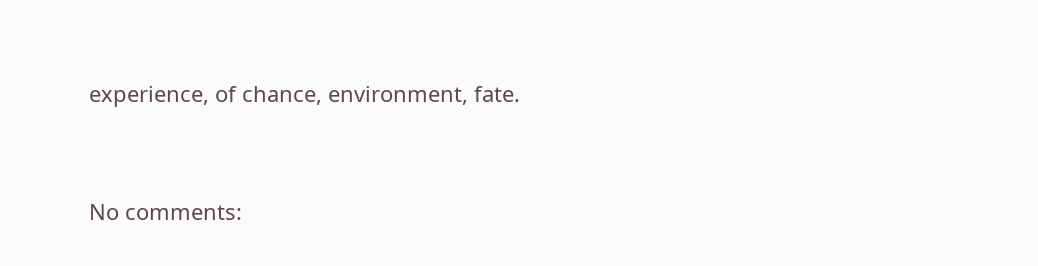experience, of chance, environment, fate.


No comments: